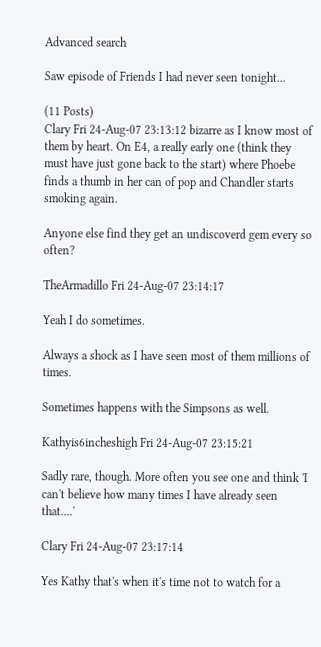Advanced search

Saw episode of Friends I had never seen tonight...

(11 Posts)
Clary Fri 24-Aug-07 23:13:12 bizarre as I know most of them by heart. On E4, a really early one (think they must have just gone back to the start) where Phoebe finds a thumb in her can of pop and Chandler starts smoking again.

Anyone else find they get an undiscoverd gem every so often?

TheArmadillo Fri 24-Aug-07 23:14:17

Yeah I do sometimes.

Always a shock as I have seen most of them millions of times.

Sometimes happens with the Simpsons as well.

Kathyis6incheshigh Fri 24-Aug-07 23:15:21

Sadly rare, though. More often you see one and think 'I can't believe how many times I have already seen that....'

Clary Fri 24-Aug-07 23:17:14

Yes Kathy that's when it's time not to watch for a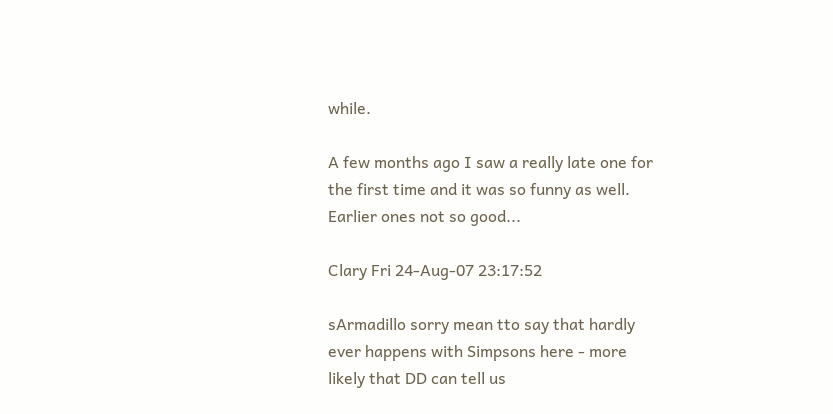while.

A few months ago I saw a really late one for the first time and it was so funny as well. Earlier ones not so good...

Clary Fri 24-Aug-07 23:17:52

sArmadillo sorry mean tto say that hardly ever happens with Simpsons here - more likely that DD can tell us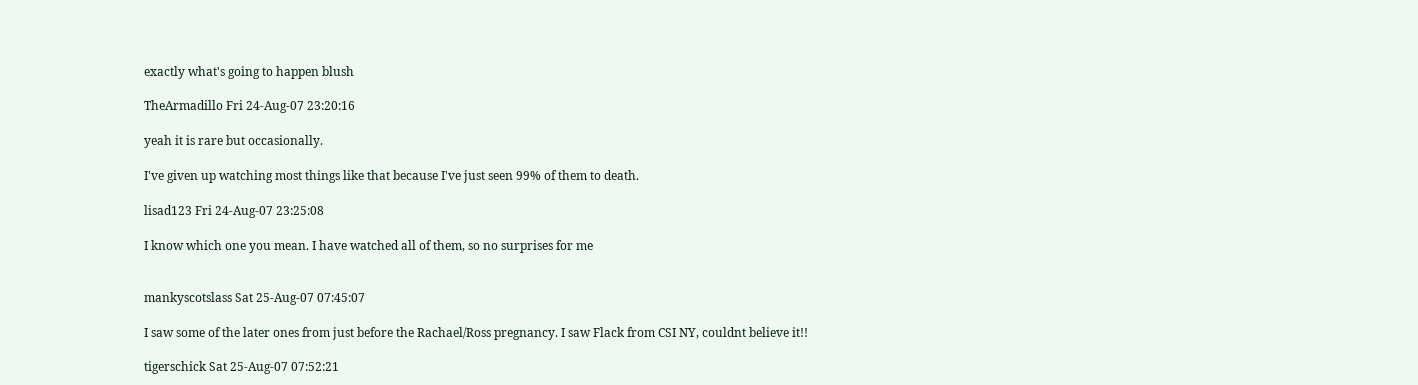exactly what's going to happen blush

TheArmadillo Fri 24-Aug-07 23:20:16

yeah it is rare but occasionally.

I've given up watching most things like that because I've just seen 99% of them to death.

lisad123 Fri 24-Aug-07 23:25:08

I know which one you mean. I have watched all of them, so no surprises for me


mankyscotslass Sat 25-Aug-07 07:45:07

I saw some of the later ones from just before the Rachael/Ross pregnancy. I saw Flack from CSI NY, couldnt believe it!!

tigerschick Sat 25-Aug-07 07:52:21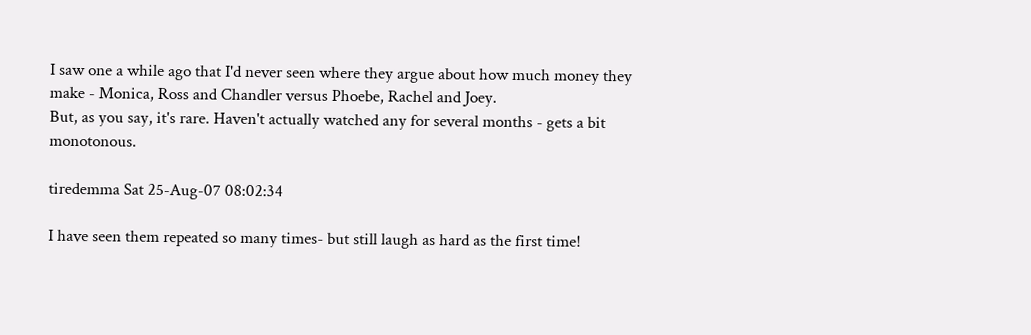I saw one a while ago that I'd never seen where they argue about how much money they make - Monica, Ross and Chandler versus Phoebe, Rachel and Joey.
But, as you say, it's rare. Haven't actually watched any for several months - gets a bit monotonous.

tiredemma Sat 25-Aug-07 08:02:34

I have seen them repeated so many times- but still laugh as hard as the first time!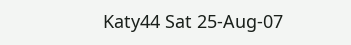Katy44 Sat 25-Aug-07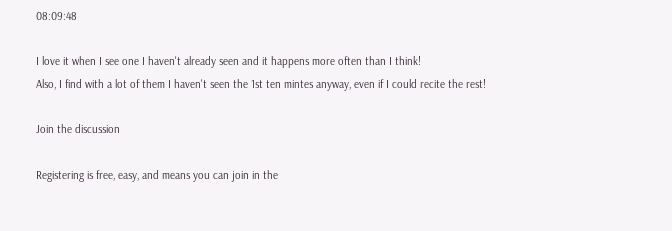08:09:48

I love it when I see one I haven't already seen and it happens more often than I think!
Also, I find with a lot of them I haven't seen the 1st ten mintes anyway, even if I could recite the rest!

Join the discussion

Registering is free, easy, and means you can join in the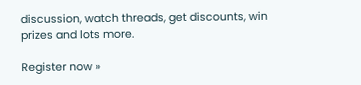discussion, watch threads, get discounts, win prizes and lots more.

Register now »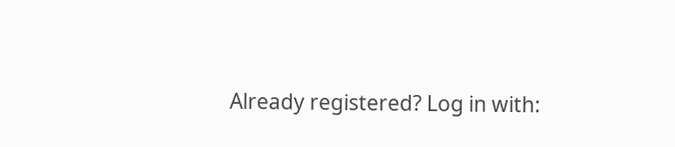Already registered? Log in with: